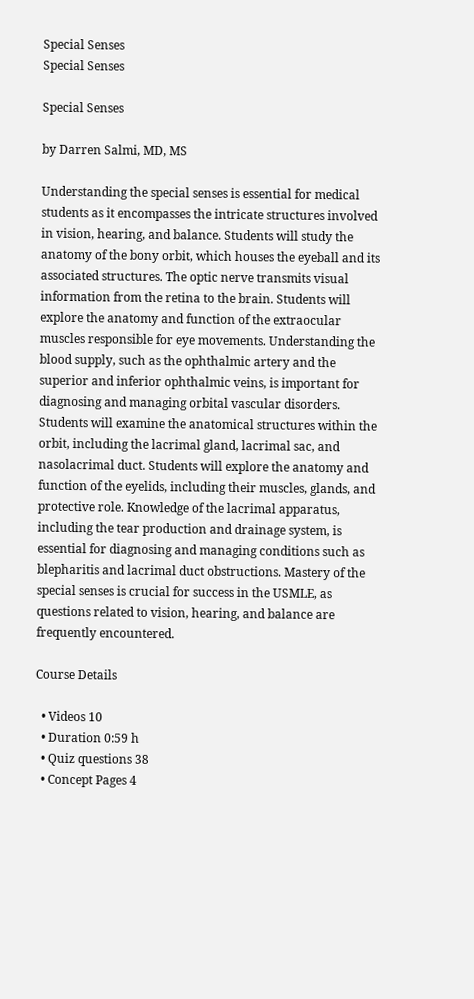Special Senses
Special Senses

Special Senses

by Darren Salmi, MD, MS

Understanding the special senses is essential for medical students as it encompasses the intricate structures involved in vision, hearing, and balance. Students will study the anatomy of the bony orbit, which houses the eyeball and its associated structures. The optic nerve transmits visual information from the retina to the brain. Students will explore the anatomy and function of the extraocular muscles responsible for eye movements. Understanding the blood supply, such as the ophthalmic artery and the superior and inferior ophthalmic veins, is important for diagnosing and managing orbital vascular disorders. Students will examine the anatomical structures within the orbit, including the lacrimal gland, lacrimal sac, and nasolacrimal duct. Students will explore the anatomy and function of the eyelids, including their muscles, glands, and protective role. Knowledge of the lacrimal apparatus, including the tear production and drainage system, is essential for diagnosing and managing conditions such as blepharitis and lacrimal duct obstructions. Mastery of the special senses is crucial for success in the USMLE, as questions related to vision, hearing, and balance are frequently encountered.

Course Details

  • Videos 10
  • Duration 0:59 h
  • Quiz questions 38
  • Concept Pages 4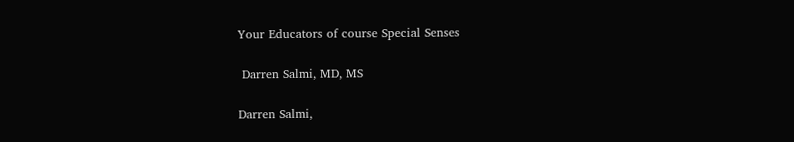Your Educators of course Special Senses

 Darren Salmi, MD, MS

Darren Salmi,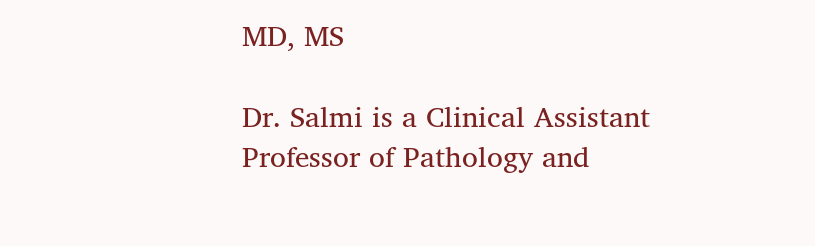MD, MS

Dr. Salmi is a Clinical Assistant Professor of Pathology and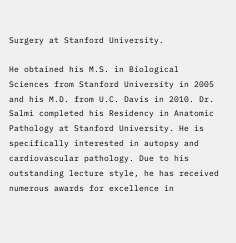Surgery at Stanford University.

He obtained his M.S. in Biological Sciences from Stanford University in 2005 and his M.D. from U.C. Davis in 2010. Dr. Salmi completed his Residency in Anatomic Pathology at Stanford University. He is specifically interested in autopsy and cardiovascular pathology. Due to his outstanding lecture style, he has received numerous awards for excellence in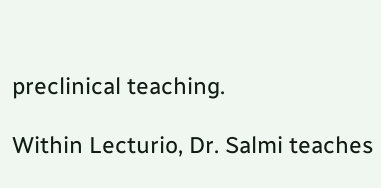preclinical teaching.

Within Lecturio, Dr. Salmi teaches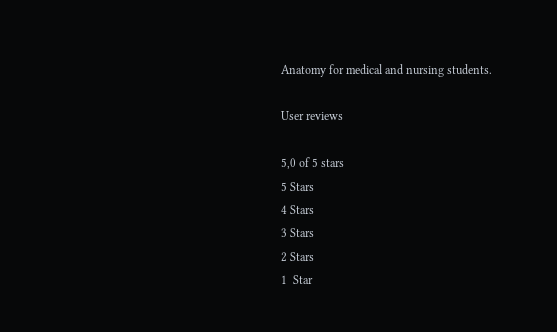Anatomy for medical and nursing students.

User reviews

5,0 of 5 stars
5 Stars
4 Stars
3 Stars
2 Stars
1  Star